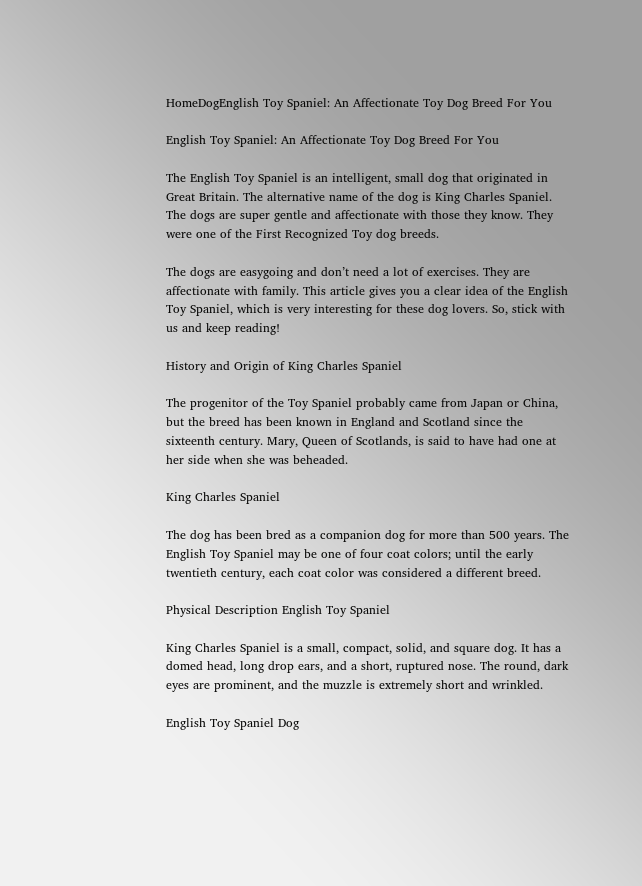HomeDogEnglish Toy Spaniel: An Affectionate Toy Dog Breed For You

English Toy Spaniel: An Affectionate Toy Dog Breed For You

The English Toy Spaniel is an intelligent, small dog that originated in Great Britain. The alternative name of the dog is King Charles Spaniel. The dogs are super gentle and affectionate with those they know. They were one of the First Recognized Toy dog breeds.

The dogs are easygoing and don’t need a lot of exercises. They are affectionate with family. This article gives you a clear idea of the English Toy Spaniel, which is very interesting for these dog lovers. So, stick with us and keep reading!

History and Origin of King Charles Spaniel

The progenitor of the Toy Spaniel probably came from Japan or China, but the breed has been known in England and Scotland since the sixteenth century. Mary, Queen of Scotlands, is said to have had one at her side when she was beheaded.

King Charles Spaniel

The dog has been bred as a companion dog for more than 500 years. The English Toy Spaniel may be one of four coat colors; until the early twentieth century, each coat color was considered a different breed.

Physical Description English Toy Spaniel

King Charles Spaniel is a small, compact, solid, and square dog. It has a domed head, long drop ears, and a short, ruptured nose. The round, dark eyes are prominent, and the muzzle is extremely short and wrinkled.

English Toy Spaniel Dog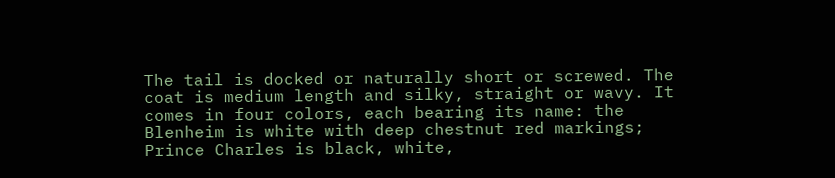The tail is docked or naturally short or screwed. The coat is medium length and silky, straight or wavy. It comes in four colors, each bearing its name: the Blenheim is white with deep chestnut red markings; Prince Charles is black, white,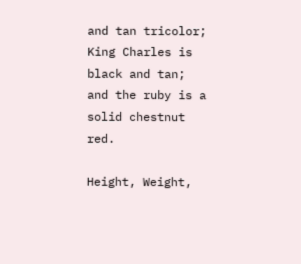and tan tricolor; King Charles is black and tan; and the ruby is a solid chestnut red.

Height, Weight,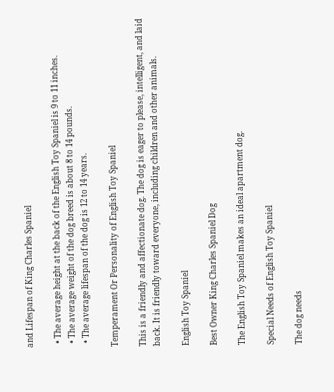and Lifespan of King Charles Spaniel

  • The average height at the back of the English Toy Spaniel is 9 to 11 inches.
  • The average weight of the dog breed is about 8 to 14 pounds.
  • The average lifespan of the dog is 12 to 14 years.

Temperament Or Personality of English Toy Spaniel

This is a friendly and affectionate dog. The dog is eager to please, intelligent, and laid back. It is friendly toward everyone, including children and other animals.

English Toy Spaniel

Best Owner King Charles Spaniel Dog

The English Toy Spaniel makes an ideal apartment dog.

Special Needs of English Toy Spaniel

The dog needs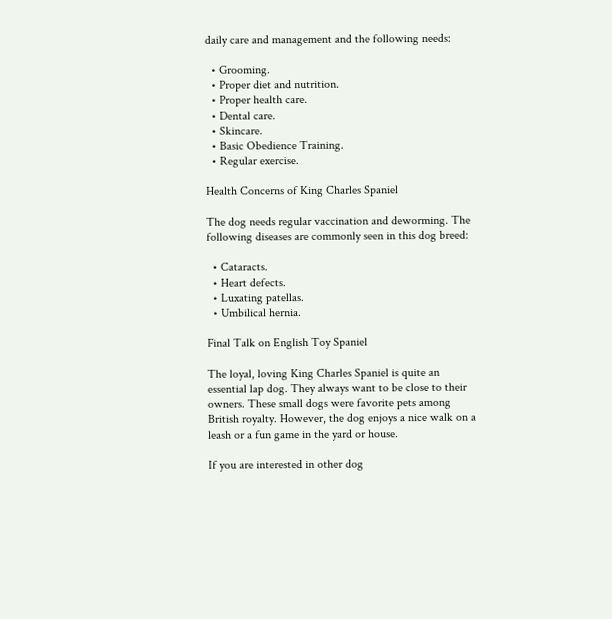daily care and management and the following needs:

  • Grooming.
  • Proper diet and nutrition.
  • Proper health care.
  • Dental care.
  • Skincare.
  • Basic Obedience Training.
  • Regular exercise.

Health Concerns of King Charles Spaniel

The dog needs regular vaccination and deworming. The following diseases are commonly seen in this dog breed:

  • Cataracts.
  • Heart defects.
  • Luxating patellas.
  • Umbilical hernia.

Final Talk on English Toy Spaniel

The loyal, loving King Charles Spaniel is quite an essential lap dog. They always want to be close to their owners. These small dogs were favorite pets among British royalty. However, the dog enjoys a nice walk on a leash or a fun game in the yard or house.

If you are interested in other dog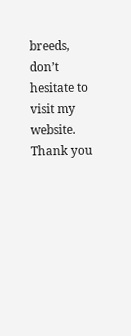breeds, don’t hesitate to visit my website. Thank you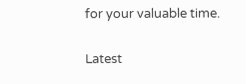for your valuable time.

Latest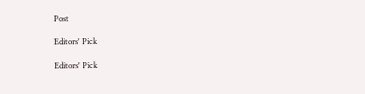Post

Editors' Pick

Editors' Pick